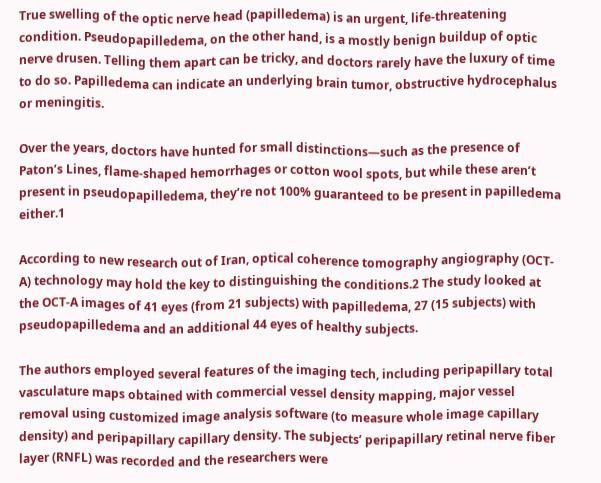True swelling of the optic nerve head (papilledema) is an urgent, life-threatening condition. Pseudopapilledema, on the other hand, is a mostly benign buildup of optic nerve drusen. Telling them apart can be tricky, and doctors rarely have the luxury of time to do so. Papilledema can indicate an underlying brain tumor, obstructive hydrocephalus or meningitis.

Over the years, doctors have hunted for small distinctions—such as the presence of Paton’s Lines, flame-shaped hemorrhages or cotton wool spots, but while these aren’t present in pseudopapilledema, they’re not 100% guaranteed to be present in papilledema either.1

According to new research out of Iran, optical coherence tomography angiography (OCT-A) technology may hold the key to distinguishing the conditions.2 The study looked at the OCT-A images of 41 eyes (from 21 subjects) with papilledema, 27 (15 subjects) with pseudopapilledema and an additional 44 eyes of healthy subjects.

The authors employed several features of the imaging tech, including peripapillary total vasculature maps obtained with commercial vessel density mapping, major vessel removal using customized image analysis software (to measure whole image capillary density) and peripapillary capillary density. The subjects’ peripapillary retinal nerve fiber layer (RNFL) was recorded and the researchers were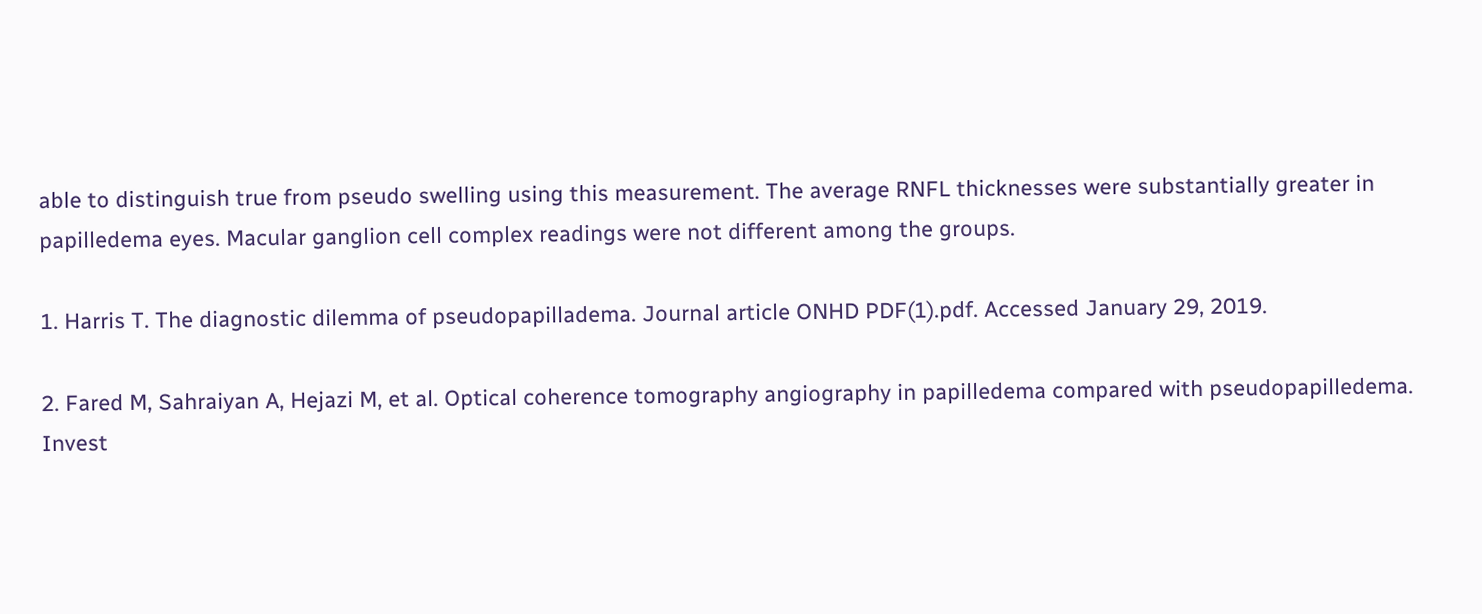able to distinguish true from pseudo swelling using this measurement. The average RNFL thicknesses were substantially greater in papilledema eyes. Macular ganglion cell complex readings were not different among the groups.

1. Harris T. The diagnostic dilemma of pseudopapilladema. Journal article ONHD PDF(1).pdf. Accessed January 29, 2019.

2. Fared M, Sahraiyan A, Hejazi M, et al. Optical coherence tomography angiography in papilledema compared with pseudopapilledema. Invest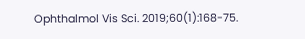Ophthalmol Vis Sci. 2019;60(1):168-75.